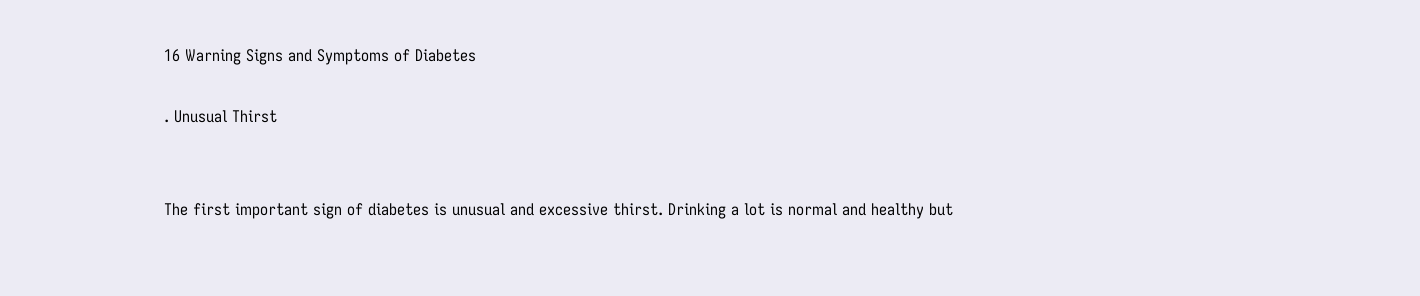16 Warning Signs and Symptoms of Diabetes

. Unusual Thirst


The first important sign of diabetes is unusual and excessive thirst. Drinking a lot is normal and healthy but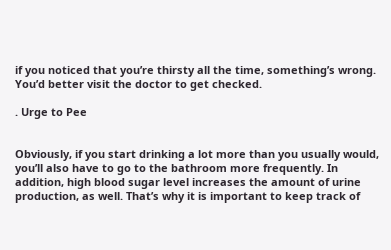if you noticed that you’re thirsty all the time, something’s wrong. You’d better visit the doctor to get checked.

. Urge to Pee


Obviously, if you start drinking a lot more than you usually would, you’ll also have to go to the bathroom more frequently. In addition, high blood sugar level increases the amount of urine production, as well. That’s why it is important to keep track of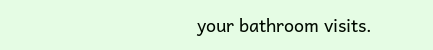your bathroom visits.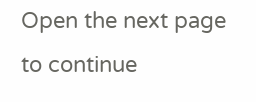Open the next page to continue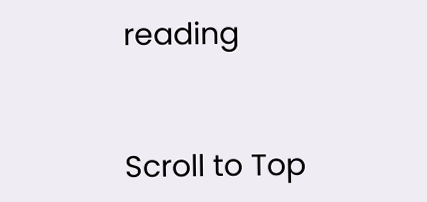reading


Scroll to Top